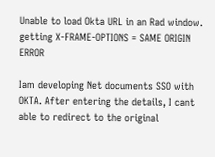Unable to load Okta URL in an Rad window. getting X-FRAME-OPTIONS = SAME ORIGIN ERROR

Iam developing Net documents SSO with OKTA. After entering the details, I cant able to redirect to the original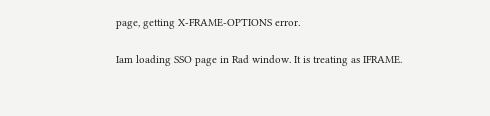page, getting X-FRAME-OPTIONS error.

Iam loading SSO page in Rad window. It is treating as IFRAME.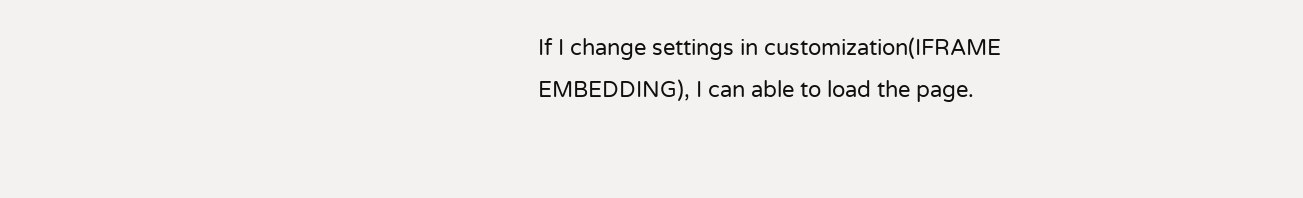If I change settings in customization(IFRAME EMBEDDING), I can able to load the page.